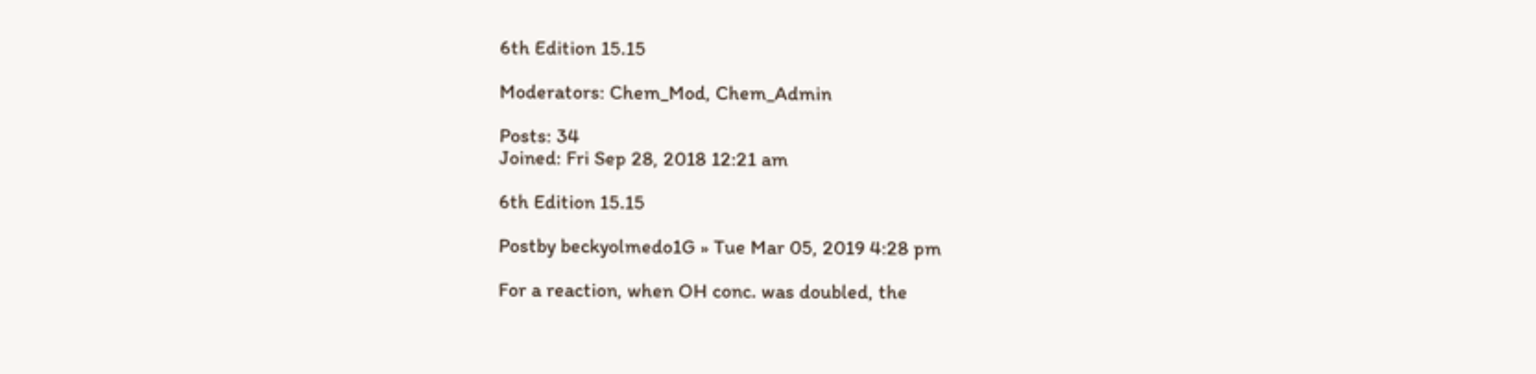6th Edition 15.15

Moderators: Chem_Mod, Chem_Admin

Posts: 34
Joined: Fri Sep 28, 2018 12:21 am

6th Edition 15.15

Postby beckyolmedo1G » Tue Mar 05, 2019 4:28 pm

For a reaction, when OH conc. was doubled, the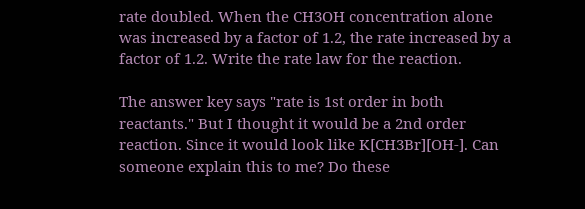rate doubled. When the CH3OH concentration alone was increased by a factor of 1.2, the rate increased by a factor of 1.2. Write the rate law for the reaction.

The answer key says "rate is 1st order in both reactants." But I thought it would be a 2nd order reaction. Since it would look like K[CH3Br][OH-]. Can someone explain this to me? Do these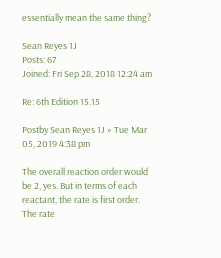essentially mean the same thing?

Sean Reyes 1J
Posts: 67
Joined: Fri Sep 28, 2018 12:24 am

Re: 6th Edition 15.15

Postby Sean Reyes 1J » Tue Mar 05, 2019 4:38 pm

The overall reaction order would be 2, yes. But in terms of each reactant, the rate is first order. The rate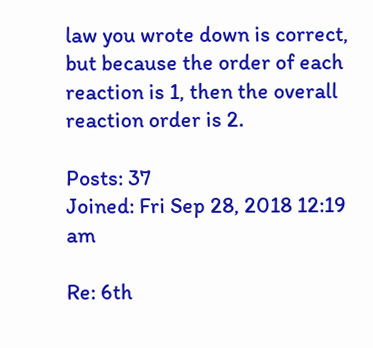law you wrote down is correct, but because the order of each reaction is 1, then the overall reaction order is 2.

Posts: 37
Joined: Fri Sep 28, 2018 12:19 am

Re: 6th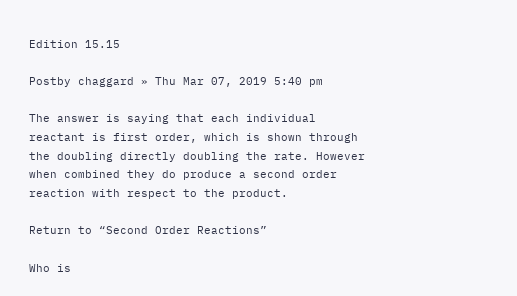Edition 15.15

Postby chaggard » Thu Mar 07, 2019 5:40 pm

The answer is saying that each individual reactant is first order, which is shown through the doubling directly doubling the rate. However when combined they do produce a second order reaction with respect to the product.

Return to “Second Order Reactions”

Who is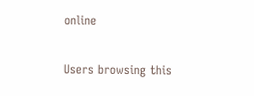online

Users browsing this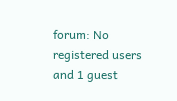forum: No registered users and 1 guest